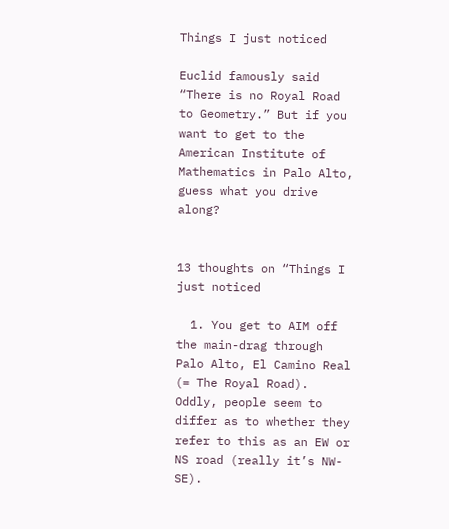Things I just noticed

Euclid famously said “There is no Royal Road to Geometry.” But if you want to get to the American Institute of Mathematics in Palo Alto, guess what you drive along?


13 thoughts on “Things I just noticed

  1. You get to AIM off the main-drag through Palo Alto, El Camino Real (= The Royal Road). Oddly, people seem to differ as to whether they refer to this as an EW or NS road (really it’s NW-SE).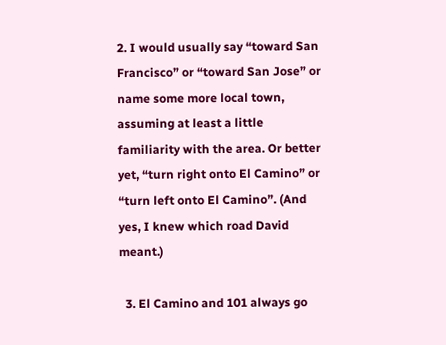2. I would usually say “toward San Francisco” or “toward San Jose” or name some more local town, assuming at least a little familiarity with the area. Or better yet, “turn right onto El Camino” or “turn left onto El Camino”. (And yes, I knew which road David meant.)

  3. El Camino and 101 always go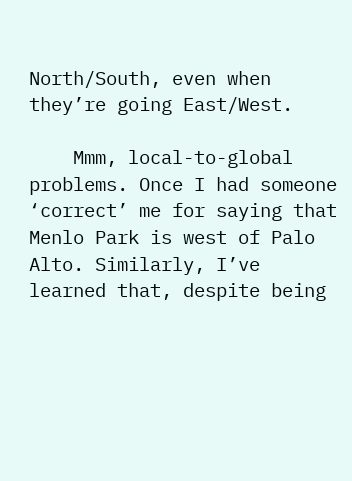North/South, even when they’re going East/West.

    Mmm, local-to-global problems. Once I had someone ‘correct’ me for saying that Menlo Park is west of Palo Alto. Similarly, I’ve learned that, despite being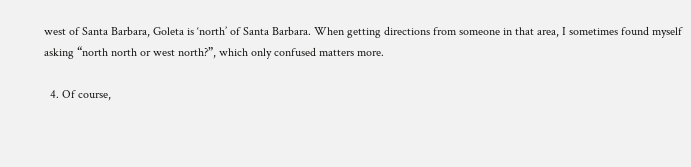west of Santa Barbara, Goleta is ‘north’ of Santa Barbara. When getting directions from someone in that area, I sometimes found myself asking “north north or west north?”, which only confused matters more.

  4. Of course,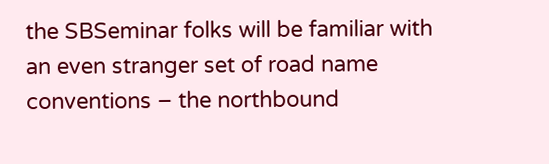the SBSeminar folks will be familiar with an even stranger set of road name conventions – the northbound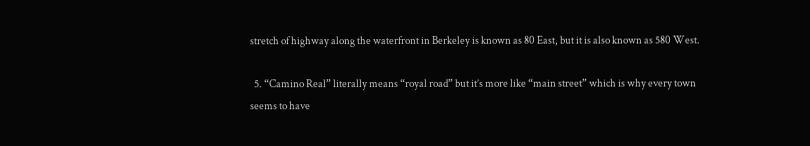stretch of highway along the waterfront in Berkeley is known as 80 East, but it is also known as 580 West.

  5. “Camino Real” literally means “royal road” but it’s more like “main street” which is why every town seems to have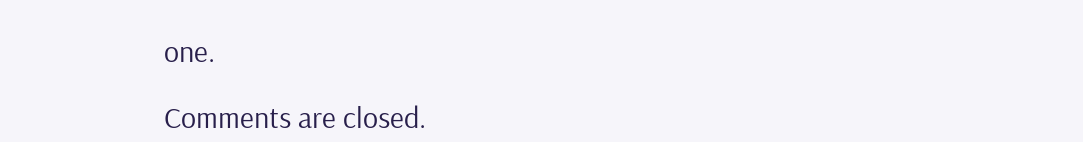one.

Comments are closed.